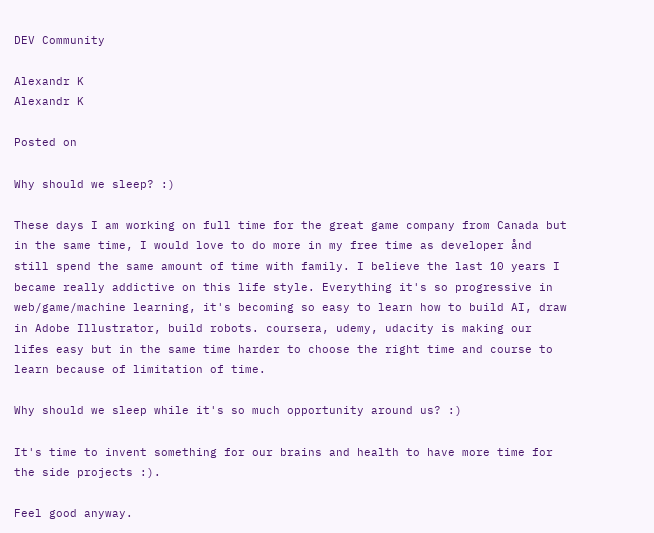DEV Community

Alexandr K
Alexandr K

Posted on

Why should we sleep? :)

These days I am working on full time for the great game company from Canada but in the same time, I would love to do more in my free time as developer ånd still spend the same amount of time with family. I believe the last 10 years I became really addictive on this life style. Everything it's so progressive in web/game/machine learning, it's becoming so easy to learn how to build AI, draw in Adobe Illustrator, build robots. coursera, udemy, udacity is making our lifes easy but in the same time harder to choose the right time and course to learn because of limitation of time.

Why should we sleep while it's so much opportunity around us? :)

It's time to invent something for our brains and health to have more time for the side projects :).

Feel good anyway.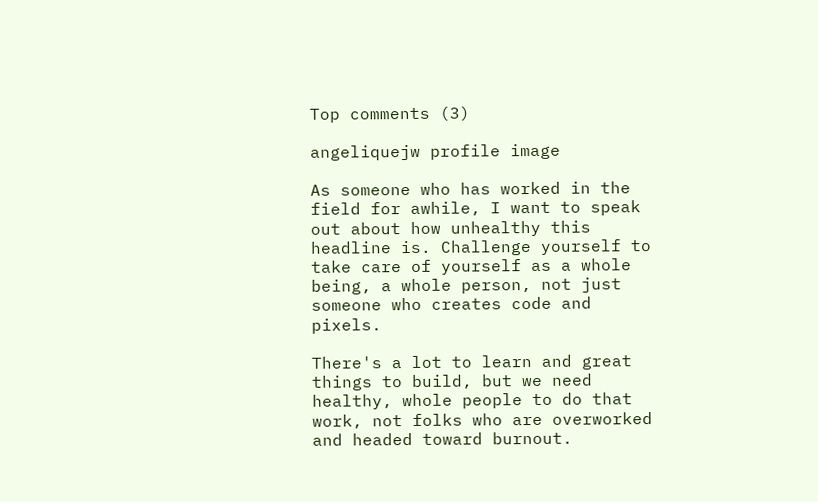Top comments (3)

angeliquejw profile image

As someone who has worked in the field for awhile, I want to speak out about how unhealthy this headline is. Challenge yourself to take care of yourself as a whole being, a whole person, not just someone who creates code and pixels.

There's a lot to learn and great things to build, but we need healthy, whole people to do that work, not folks who are overworked and headed toward burnout.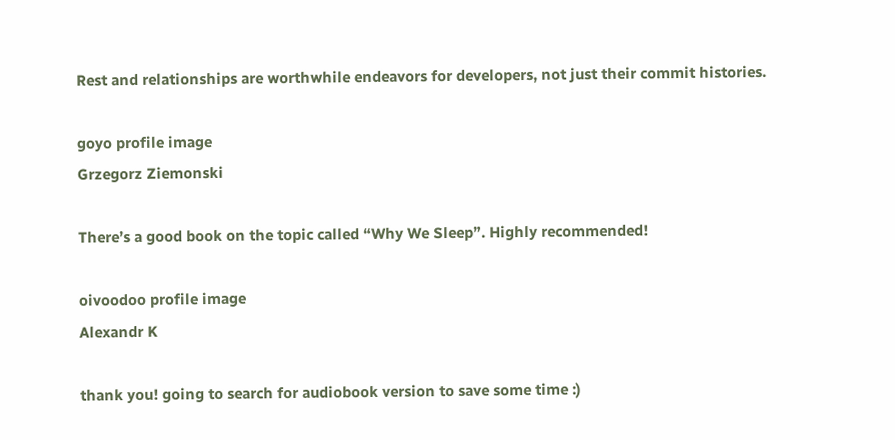Rest and relationships are worthwhile endeavors for developers, not just their commit histories.

goyo profile image
Grzegorz Ziemonski

There’s a good book on the topic called “Why We Sleep”. Highly recommended!

oivoodoo profile image
Alexandr K

thank you! going to search for audiobook version to save some time :)